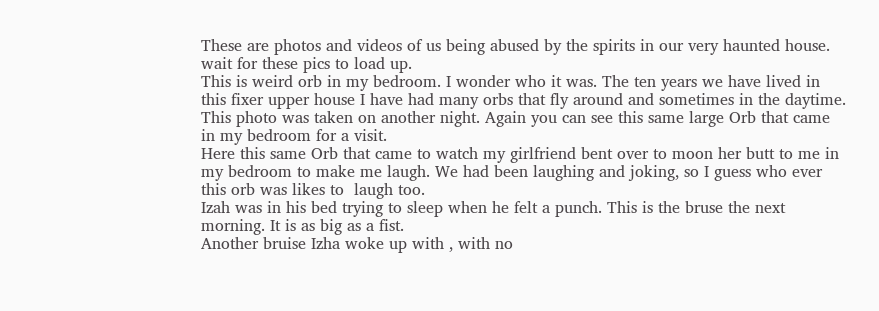These are photos and videos of us being abused by the spirits in our very haunted house. wait for these pics to load up.
This is weird orb in my bedroom. I wonder who it was. The ten years we have lived in this fixer upper house I have had many orbs that fly around and sometimes in the daytime.
This photo was taken on another night. Again you can see this same large Orb that came in my bedroom for a visit.
Here this same Orb that came to watch my girlfriend bent over to moon her butt to me in my bedroom to make me laugh. We had been laughing and joking, so I guess who ever this orb was likes to  laugh too.
Izah was in his bed trying to sleep when he felt a punch. This is the bruse the next morning. It is as big as a fist.
Another bruise Izha woke up with , with no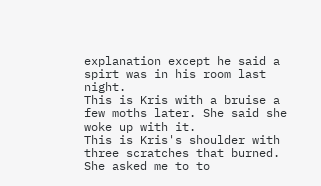explanation except he said a spirt was in his room last night.
This is Kris with a bruise a few moths later. She said she woke up with it.
This is Kris's shoulder with three scratches that burned. She asked me to to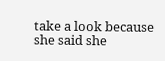take a look because she said she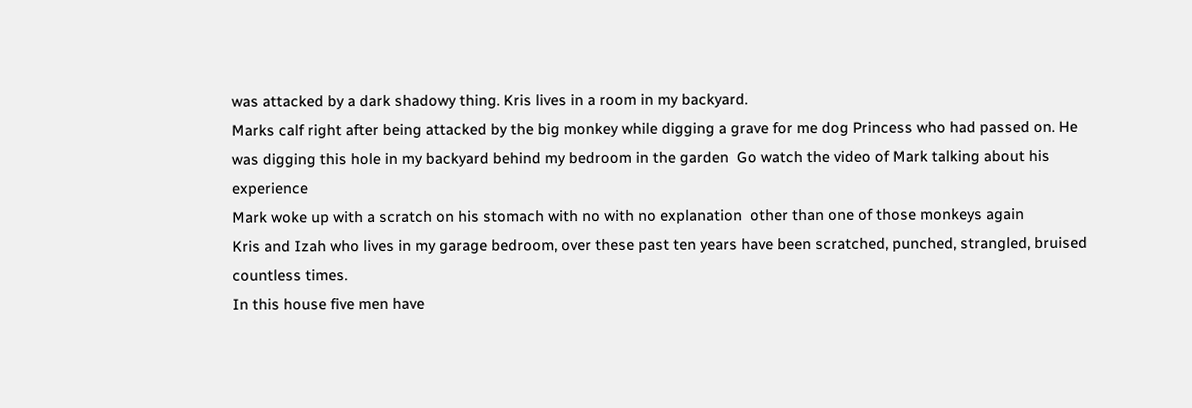was attacked by a dark shadowy thing. Kris lives in a room in my backyard.
Marks calf right after being attacked by the big monkey while digging a grave for me dog Princess who had passed on. He was digging this hole in my backyard behind my bedroom in the garden  Go watch the video of Mark talking about his experience
Mark woke up with a scratch on his stomach with no with no explanation  other than one of those monkeys again
Kris and Izah who lives in my garage bedroom, over these past ten years have been scratched, punched, strangled, bruised countless times.
In this house five men have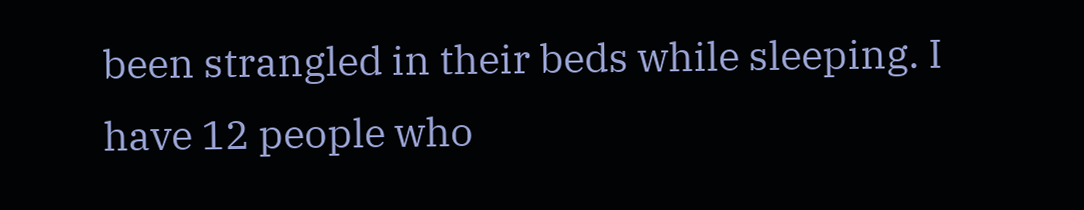been strangled in their beds while sleeping. I   have 12 people who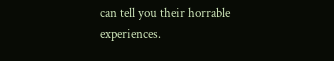can tell you their horrable experiences.